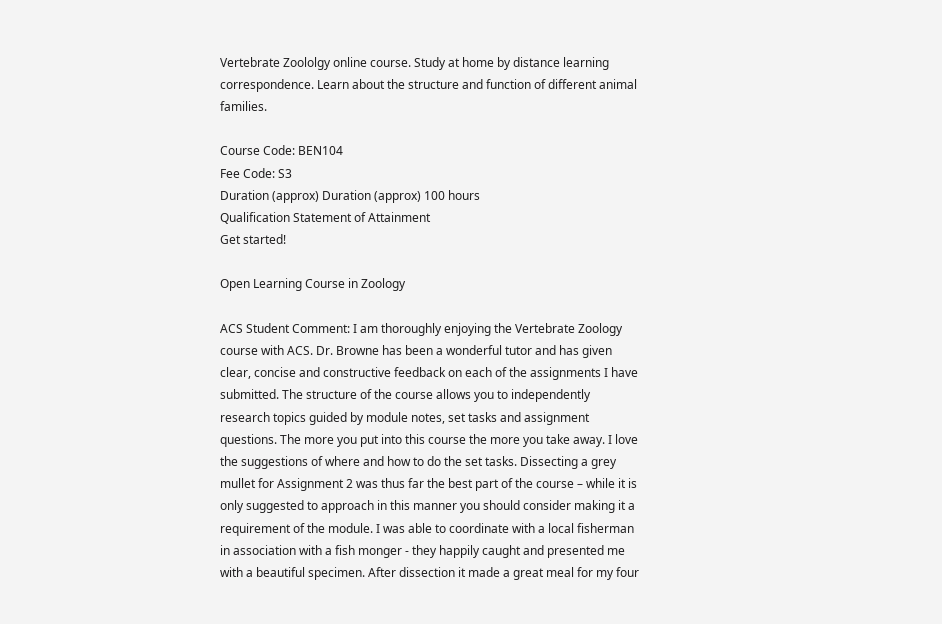Vertebrate Zoololgy online course. Study at home by distance learning correspondence. Learn about the structure and function of different animal families.

Course Code: BEN104
Fee Code: S3
Duration (approx) Duration (approx) 100 hours
Qualification Statement of Attainment
Get started!

Open Learning Course in Zoology

ACS Student Comment: I am thoroughly enjoying the Vertebrate Zoology course with ACS. Dr. Browne has been a wonderful tutor and has given clear, concise and constructive feedback on each of the assignments I have submitted. The structure of the course allows you to independently research topics guided by module notes, set tasks and assignment questions. The more you put into this course the more you take away. I love the suggestions of where and how to do the set tasks. Dissecting a grey mullet for Assignment 2 was thus far the best part of the course – while it is only suggested to approach in this manner you should consider making it a requirement of the module. I was able to coordinate with a local fisherman in association with a fish monger - they happily caught and presented me with a beautiful specimen. After dissection it made a great meal for my four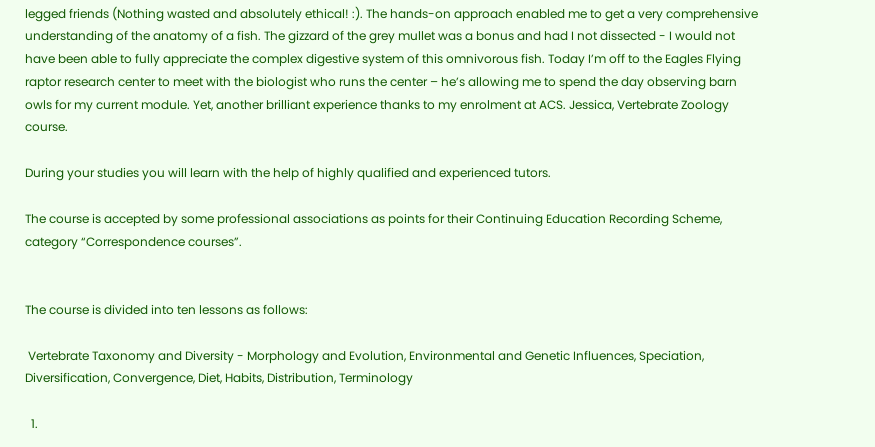legged friends (Nothing wasted and absolutely ethical! :). The hands-on approach enabled me to get a very comprehensive understanding of the anatomy of a fish. The gizzard of the grey mullet was a bonus and had I not dissected - I would not have been able to fully appreciate the complex digestive system of this omnivorous fish. Today I’m off to the Eagles Flying raptor research center to meet with the biologist who runs the center – he’s allowing me to spend the day observing barn owls for my current module. Yet, another brilliant experience thanks to my enrolment at ACS. Jessica, Vertebrate Zoology course.

During your studies you will learn with the help of highly qualified and experienced tutors.

The course is accepted by some professional associations as points for their Continuing Education Recording Scheme, category “Correspondence courses”.


The course is divided into ten lessons as follows:

 Vertebrate Taxonomy and Diversity - Morphology and Evolution, Environmental and Genetic Influences, Speciation, Diversification, Convergence, Diet, Habits, Distribution, Terminology

  1.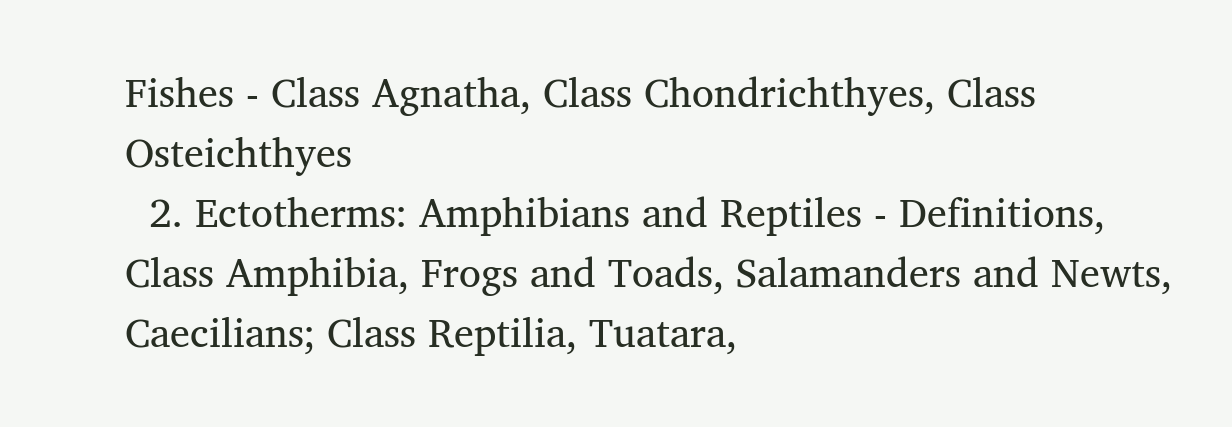Fishes - Class Agnatha, Class Chondrichthyes, Class Osteichthyes
  2. Ectotherms: Amphibians and Reptiles - Definitions, Class Amphibia, Frogs and Toads, Salamanders and Newts, Caecilians; Class Reptilia, Tuatara,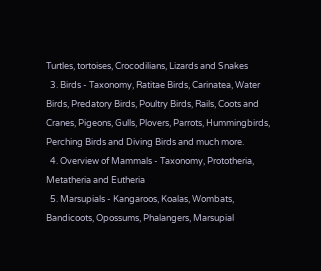Turtles, tortoises, Crocodilians, Lizards and Snakes
  3. Birds - Taxonomy, Ratitae Birds, Carinatea, Water Birds, Predatory Birds, Poultry Birds, Rails, Coots and Cranes, Pigeons, Gulls, Plovers, Parrots, Hummingbirds, Perching Birds and Diving Birds and much more.
  4. Overview of Mammals - Taxonomy, Prototheria, Metatheria and Eutheria
  5. Marsupials - Kangaroos, Koalas, Wombats, Bandicoots, Opossums, Phalangers, Marsupial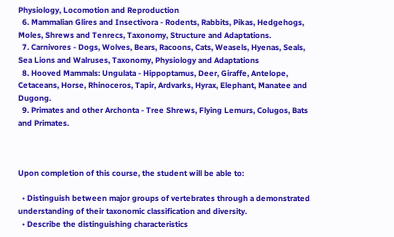Physiology, Locomotion and Reproduction
  6. Mammalian Glires and Insectivora - Rodents, Rabbits, Pikas, Hedgehogs, Moles, Shrews and Tenrecs, Taxonomy, Structure and Adaptations.
  7. Carnivores - Dogs, Wolves, Bears, Racoons, Cats, Weasels, Hyenas, Seals, Sea Lions and Walruses, Taxonomy, Physiology and Adaptations
  8. Hooved Mammals: Ungulata - Hippoptamus, Deer, Giraffe, Antelope, Cetaceans, Horse, Rhinoceros, Tapir, Ardvarks, Hyrax, Elephant, Manatee and Dugong.
  9. Primates and other Archonta - Tree Shrews, Flying Lemurs, Colugos, Bats and Primates.



Upon completion of this course, the student will be able to:

  • Distinguish between major groups of vertebrates through a demonstrated understanding of their taxonomic classification and diversity.
  • Describe the distinguishing characteristics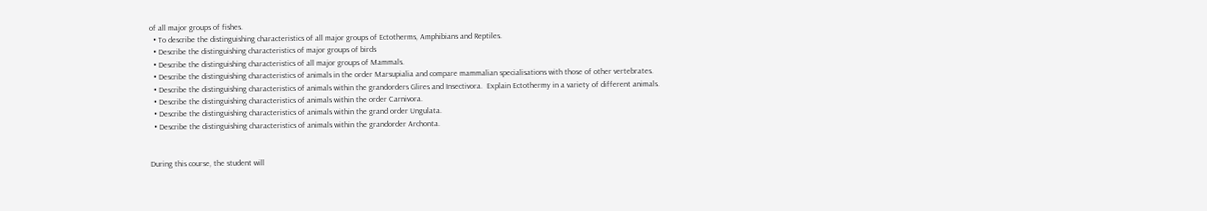of all major groups of fishes.
  • To describe the distinguishing characteristics of all major groups of Ectotherms, Amphibians and Reptiles.
  • Describe the distinguishing characteristics of major groups of birds
  • Describe the distinguishing characteristics of all major groups of Mammals.
  • Describe the distinguishing characteristics of animals in the order Marsupialia and compare mammalian specialisations with those of other vertebrates.
  • Describe the distinguishing characteristics of animals within the grandorders Glires and Insectivora.  Explain Ectothermy in a variety of different animals.
  • Describe the distinguishing characteristics of animals within the order Carnivora.
  • Describe the distinguishing characteristics of animals within the grand order Ungulata.
  • Describe the distinguishing characteristics of animals within the grandorder Archonta.


During this course, the student will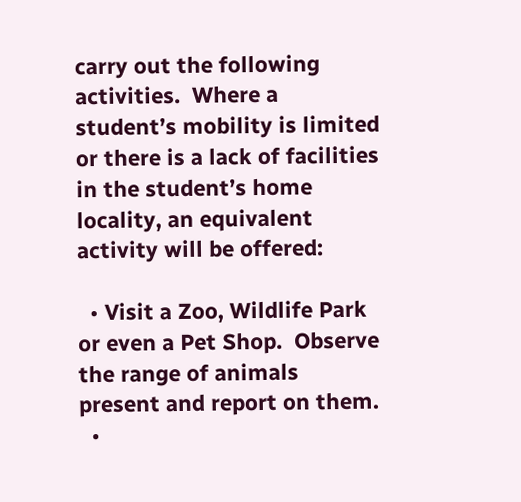carry out the following activities.  Where a student’s mobility is limited or there is a lack of facilities in the student’s home locality, an equivalent activity will be offered:

  • Visit a Zoo, Wildlife Park or even a Pet Shop.  Observe the range of animals present and report on them.
  •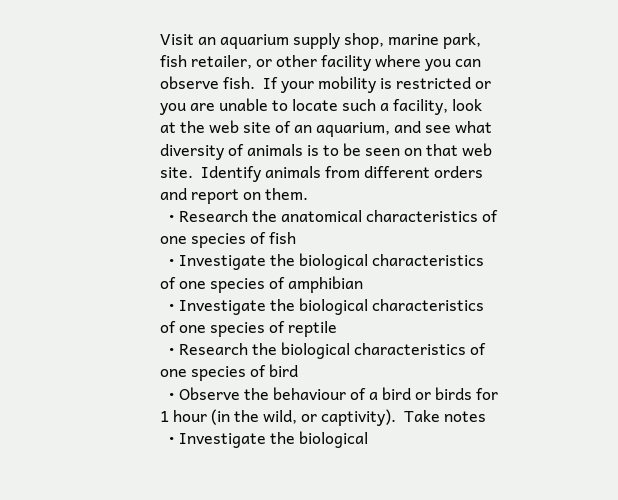Visit an aquarium supply shop, marine park, fish retailer, or other facility where you can observe fish.  If your mobility is restricted or you are unable to locate such a facility, look at the web site of an aquarium, and see what diversity of animals is to be seen on that web site.  Identify animals from different orders and report on them.
  • Research the anatomical characteristics of one species of fish
  • Investigate the biological characteristics of one species of amphibian
  • Investigate the biological characteristics of one species of reptile
  • Research the biological characteristics of one species of bird
  • Observe the behaviour of a bird or birds for 1 hour (in the wild, or captivity).  Take notes
  • Investigate the biological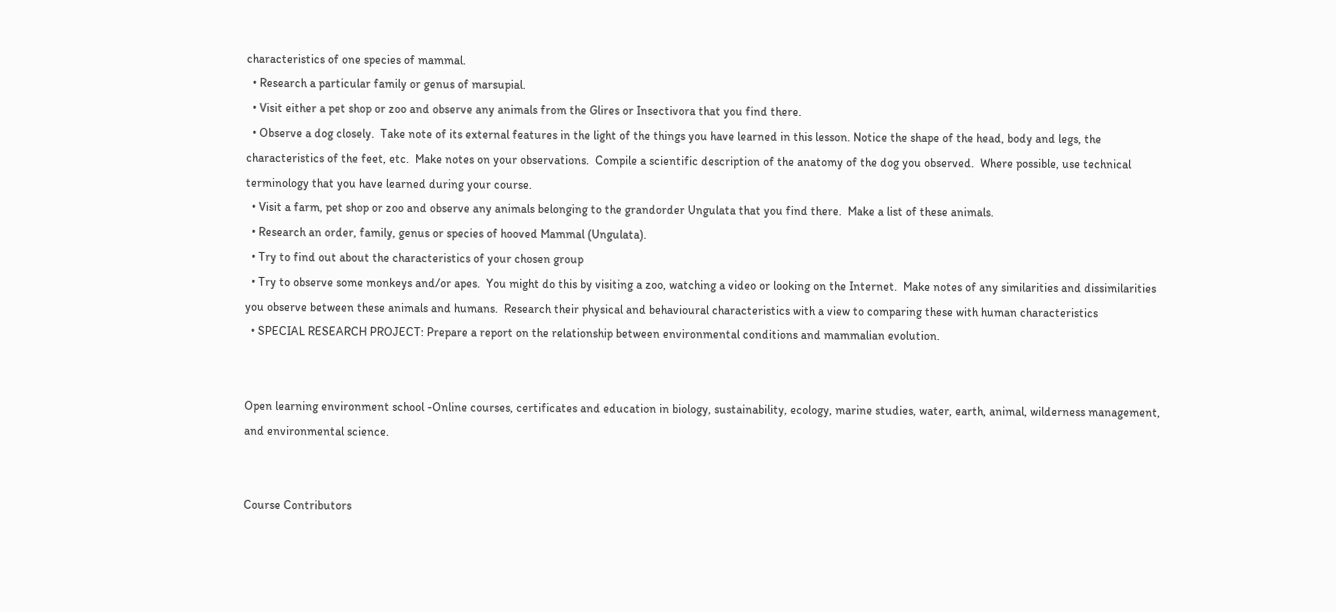characteristics of one species of mammal.
  • Research a particular family or genus of marsupial.
  • Visit either a pet shop or zoo and observe any animals from the Glires or Insectivora that you find there.
  • Observe a dog closely.  Take note of its external features in the light of the things you have learned in this lesson. Notice the shape of the head, body and legs, the characteristics of the feet, etc.  Make notes on your observations.  Compile a scientific description of the anatomy of the dog you observed.  Where possible, use technical terminology that you have learned during your course.
  • Visit a farm, pet shop or zoo and observe any animals belonging to the grandorder Ungulata that you find there.  Make a list of these animals.
  • Research an order, family, genus or species of hooved Mammal (Ungulata).
  • Try to find out about the characteristics of your chosen group
  • Try to observe some monkeys and/or apes.  You might do this by visiting a zoo, watching a video or looking on the Internet.  Make notes of any similarities and dissimilarities you observe between these animals and humans.  Research their physical and behavioural characteristics with a view to comparing these with human characteristics
  • SPECIAL RESEARCH PROJECT: Prepare a report on the relationship between environmental conditions and mammalian evolution.


Open learning environment school -Online courses, certificates and education in biology, sustainability, ecology, marine studies, water, earth, animal, wilderness management, and environmental science.


Course Contributors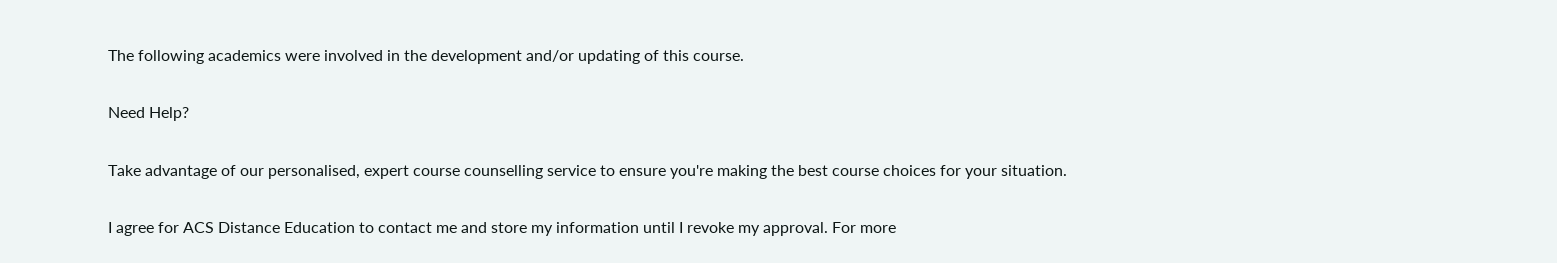The following academics were involved in the development and/or updating of this course.

Need Help?

Take advantage of our personalised, expert course counselling service to ensure you're making the best course choices for your situation.

I agree for ACS Distance Education to contact me and store my information until I revoke my approval. For more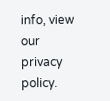info, view our privacy policy.